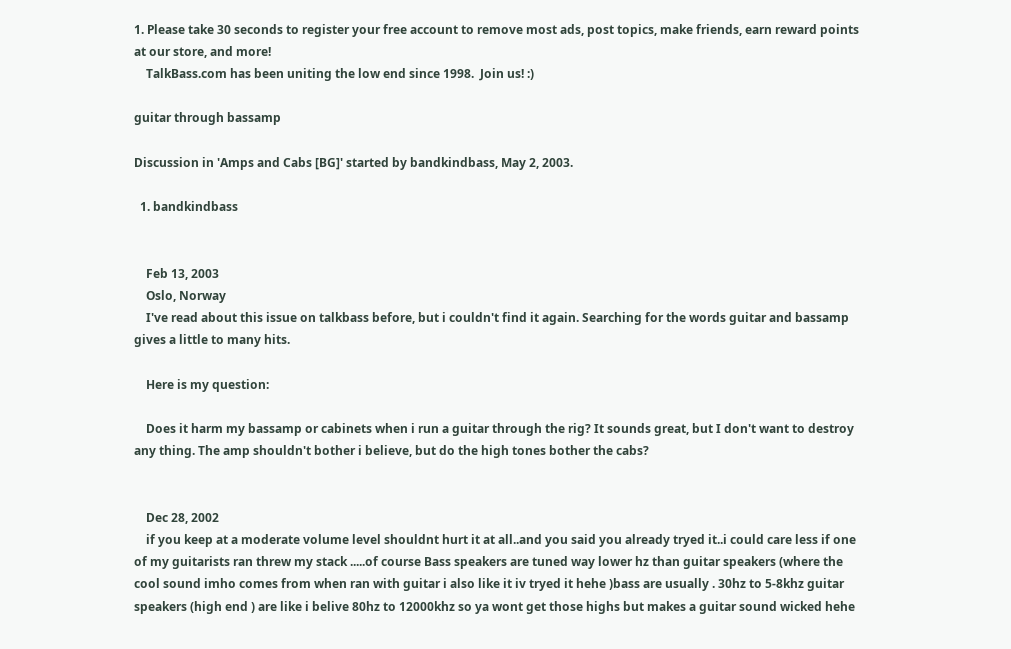1. Please take 30 seconds to register your free account to remove most ads, post topics, make friends, earn reward points at our store, and more!
    TalkBass.com has been uniting the low end since 1998.  Join us! :)

guitar through bassamp

Discussion in 'Amps and Cabs [BG]' started by bandkindbass, May 2, 2003.

  1. bandkindbass


    Feb 13, 2003
    Oslo, Norway
    I've read about this issue on talkbass before, but i couldn't find it again. Searching for the words guitar and bassamp gives a little to many hits.

    Here is my question:

    Does it harm my bassamp or cabinets when i run a guitar through the rig? It sounds great, but I don't want to destroy any thing. The amp shouldn't bother i believe, but do the high tones bother the cabs?


    Dec 28, 2002
    if you keep at a moderate volume level shouldnt hurt it at all..and you said you already tryed it..i could care less if one of my guitarists ran threw my stack .....of course Bass speakers are tuned way lower hz than guitar speakers (where the cool sound imho comes from when ran with guitar i also like it iv tryed it hehe )bass are usually . 30hz to 5-8khz guitar speakers (high end ) are like i belive 80hz to 12000khz so ya wont get those highs but makes a guitar sound wicked hehe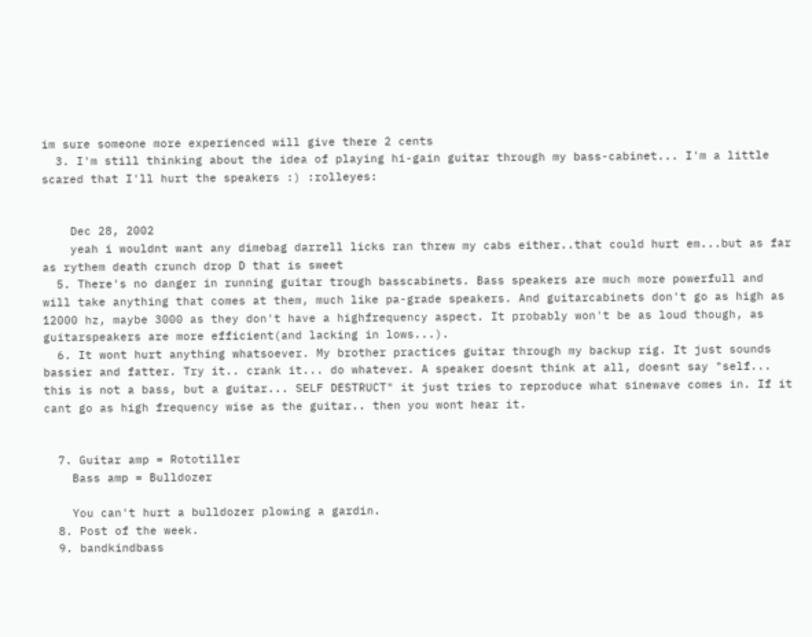im sure someone more experienced will give there 2 cents
  3. I'm still thinking about the idea of playing hi-gain guitar through my bass-cabinet... I'm a little scared that I'll hurt the speakers :) :rolleyes:


    Dec 28, 2002
    yeah i wouldnt want any dimebag darrell licks ran threw my cabs either..that could hurt em...but as far as rythem death crunch drop D that is sweet
  5. There's no danger in running guitar trough basscabinets. Bass speakers are much more powerfull and will take anything that comes at them, much like pa-grade speakers. And guitarcabinets don't go as high as 12000 hz, maybe 3000 as they don't have a highfrequency aspect. It probably won't be as loud though, as guitarspeakers are more efficient(and lacking in lows...).
  6. It wont hurt anything whatsoever. My brother practices guitar through my backup rig. It just sounds bassier and fatter. Try it.. crank it... do whatever. A speaker doesnt think at all, doesnt say "self... this is not a bass, but a guitar... SELF DESTRUCT" it just tries to reproduce what sinewave comes in. If it cant go as high frequency wise as the guitar.. then you wont hear it.


  7. Guitar amp = Rototiller
    Bass amp = Bulldozer

    You can't hurt a bulldozer plowing a gardin.
  8. Post of the week.
  9. bandkindbass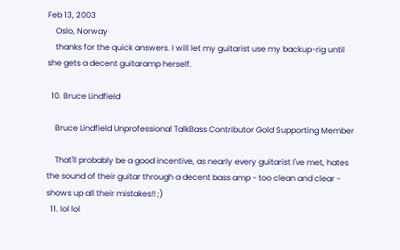Feb 13, 2003
    Oslo, Norway
    thanks for the quick answers. I will let my guitarist use my backup-rig until she gets a decent guitaramp herself.

  10. Bruce Lindfield

    Bruce Lindfield Unprofessional TalkBass Contributor Gold Supporting Member

    That'll probably be a good incentive, as nearly every guitarist I've met, hates the sound of their guitar through a decent bass amp - too clean and clear - shows up all their mistakes!! ;)
  11. lol lol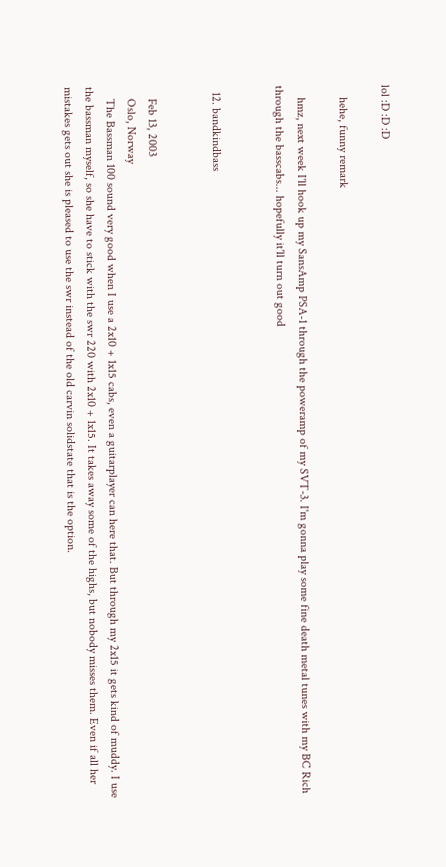lol :D :D :D

    hehe, funny remark

    hmz, next week I'll hook up my SansAmp PSA-1 through the poweramp of my SVT-3. I'm gonna play some fine death metal tunes with my BC Rich through the basscabs... hopefully it'll turn out good


  12. bandkindbass


    Feb 13, 2003
    Oslo, Norway
    The Bassman 100 sound very good when I use a 2x10 + 1x15 cabs, even a guitarplayer can here that. But through my 2x15 it gets kind of muddy. I use the bassman myself, so she have to stick with the swr 220 with 2x10 + 1x15. It takes away some of the highs, but nobody misses them. Even if all her mistakes gets out she is pleased to use the swr instead of the old carvin solidstate that is the option.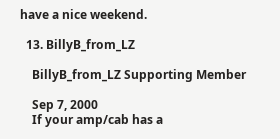have a nice weekend.

  13. BillyB_from_LZ

    BillyB_from_LZ Supporting Member

    Sep 7, 2000
    If your amp/cab has a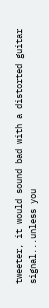tweeter, it would sound bad with a distorted guitar signal...unless you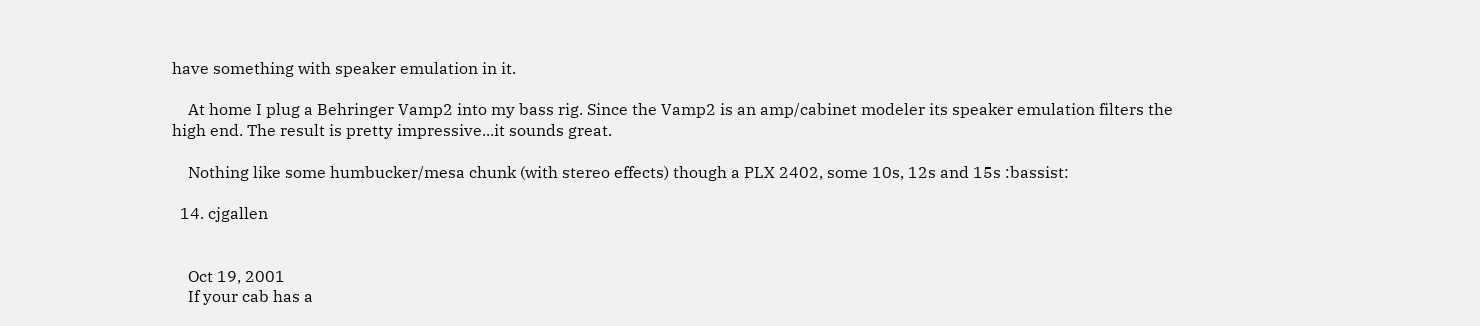have something with speaker emulation in it.

    At home I plug a Behringer Vamp2 into my bass rig. Since the Vamp2 is an amp/cabinet modeler its speaker emulation filters the high end. The result is pretty impressive...it sounds great.

    Nothing like some humbucker/mesa chunk (with stereo effects) though a PLX 2402, some 10s, 12s and 15s :bassist:

  14. cjgallen


    Oct 19, 2001
    If your cab has a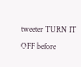tweeter TURN IT OFF before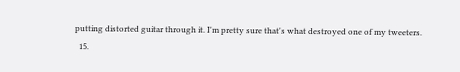putting distorted guitar through it. I'm pretty sure that's what destroyed one of my tweeters.
  15.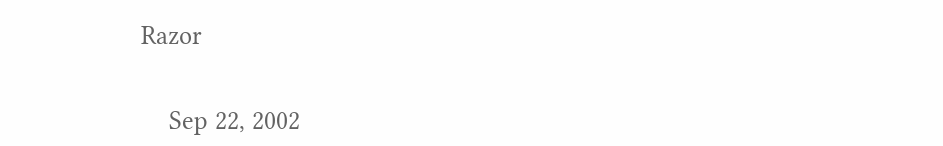Razor


    Sep 22, 2002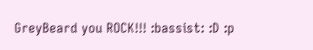GreyBeard you ROCK!!! :bassist: :D :p